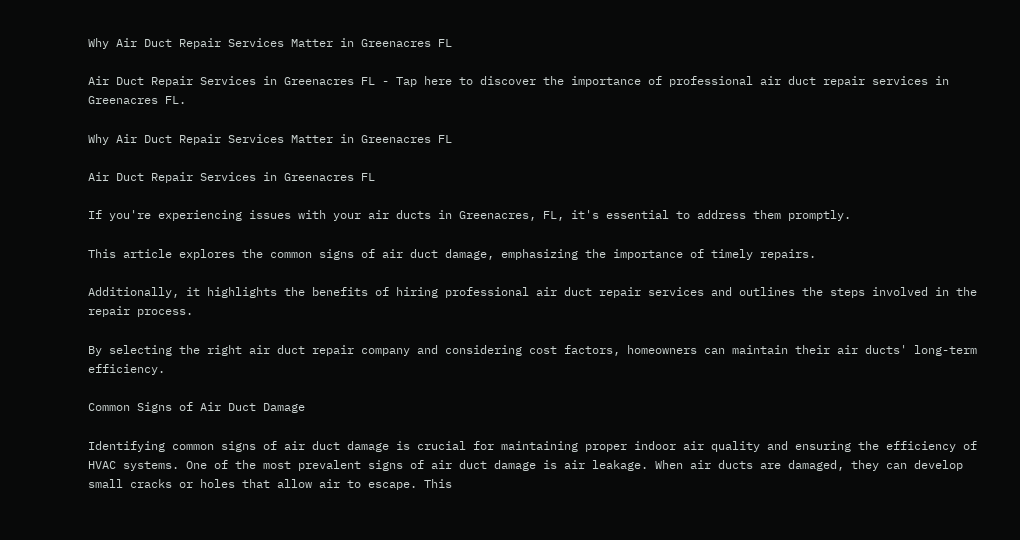Why Air Duct Repair Services Matter in Greenacres FL

Air Duct Repair Services in Greenacres FL - Tap here to discover the importance of professional air duct repair services in Greenacres FL.

Why Air Duct Repair Services Matter in Greenacres FL

Air Duct Repair Services in Greenacres FL

If you're experiencing issues with your air ducts in Greenacres, FL, it's essential to address them promptly.

This article explores the common signs of air duct damage, emphasizing the importance of timely repairs.

Additionally, it highlights the benefits of hiring professional air duct repair services and outlines the steps involved in the repair process.

By selecting the right air duct repair company and considering cost factors, homeowners can maintain their air ducts' long-term efficiency.

Common Signs of Air Duct Damage

Identifying common signs of air duct damage is crucial for maintaining proper indoor air quality and ensuring the efficiency of HVAC systems. One of the most prevalent signs of air duct damage is air leakage. When air ducts are damaged, they can develop small cracks or holes that allow air to escape. This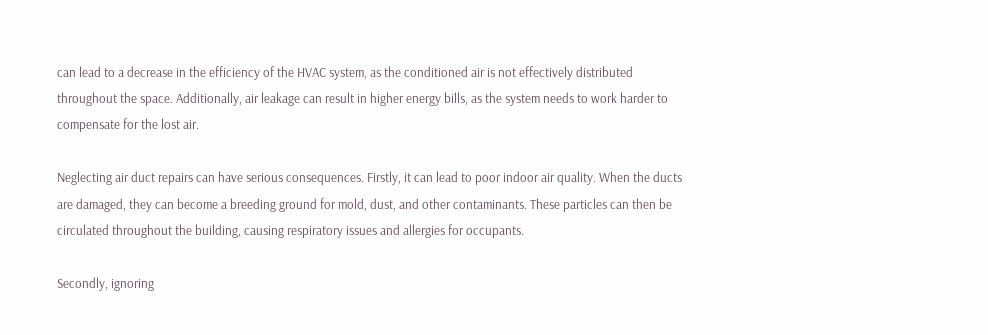can lead to a decrease in the efficiency of the HVAC system, as the conditioned air is not effectively distributed throughout the space. Additionally, air leakage can result in higher energy bills, as the system needs to work harder to compensate for the lost air.

Neglecting air duct repairs can have serious consequences. Firstly, it can lead to poor indoor air quality. When the ducts are damaged, they can become a breeding ground for mold, dust, and other contaminants. These particles can then be circulated throughout the building, causing respiratory issues and allergies for occupants.

Secondly, ignoring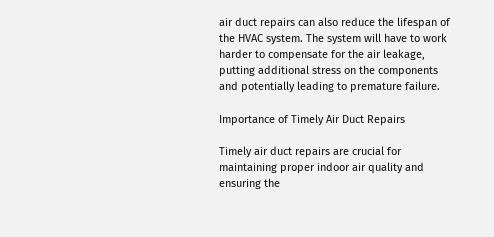air duct repairs can also reduce the lifespan of the HVAC system. The system will have to work harder to compensate for the air leakage, putting additional stress on the components and potentially leading to premature failure.

Importance of Timely Air Duct Repairs

Timely air duct repairs are crucial for maintaining proper indoor air quality and ensuring the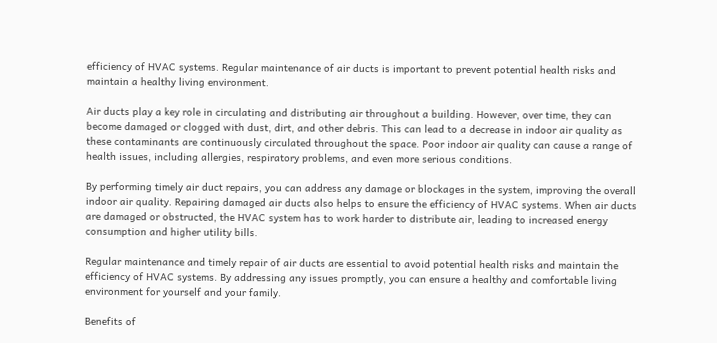efficiency of HVAC systems. Regular maintenance of air ducts is important to prevent potential health risks and maintain a healthy living environment.

Air ducts play a key role in circulating and distributing air throughout a building. However, over time, they can become damaged or clogged with dust, dirt, and other debris. This can lead to a decrease in indoor air quality as these contaminants are continuously circulated throughout the space. Poor indoor air quality can cause a range of health issues, including allergies, respiratory problems, and even more serious conditions.

By performing timely air duct repairs, you can address any damage or blockages in the system, improving the overall indoor air quality. Repairing damaged air ducts also helps to ensure the efficiency of HVAC systems. When air ducts are damaged or obstructed, the HVAC system has to work harder to distribute air, leading to increased energy consumption and higher utility bills.

Regular maintenance and timely repair of air ducts are essential to avoid potential health risks and maintain the efficiency of HVAC systems. By addressing any issues promptly, you can ensure a healthy and comfortable living environment for yourself and your family.

Benefits of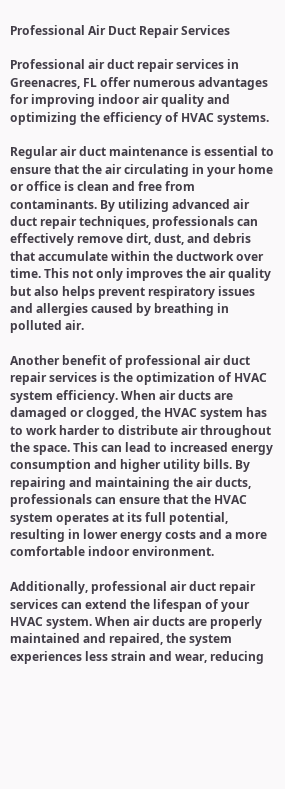Professional Air Duct Repair Services

Professional air duct repair services in Greenacres, FL offer numerous advantages for improving indoor air quality and optimizing the efficiency of HVAC systems.

Regular air duct maintenance is essential to ensure that the air circulating in your home or office is clean and free from contaminants. By utilizing advanced air duct repair techniques, professionals can effectively remove dirt, dust, and debris that accumulate within the ductwork over time. This not only improves the air quality but also helps prevent respiratory issues and allergies caused by breathing in polluted air.

Another benefit of professional air duct repair services is the optimization of HVAC system efficiency. When air ducts are damaged or clogged, the HVAC system has to work harder to distribute air throughout the space. This can lead to increased energy consumption and higher utility bills. By repairing and maintaining the air ducts, professionals can ensure that the HVAC system operates at its full potential, resulting in lower energy costs and a more comfortable indoor environment.

Additionally, professional air duct repair services can extend the lifespan of your HVAC system. When air ducts are properly maintained and repaired, the system experiences less strain and wear, reducing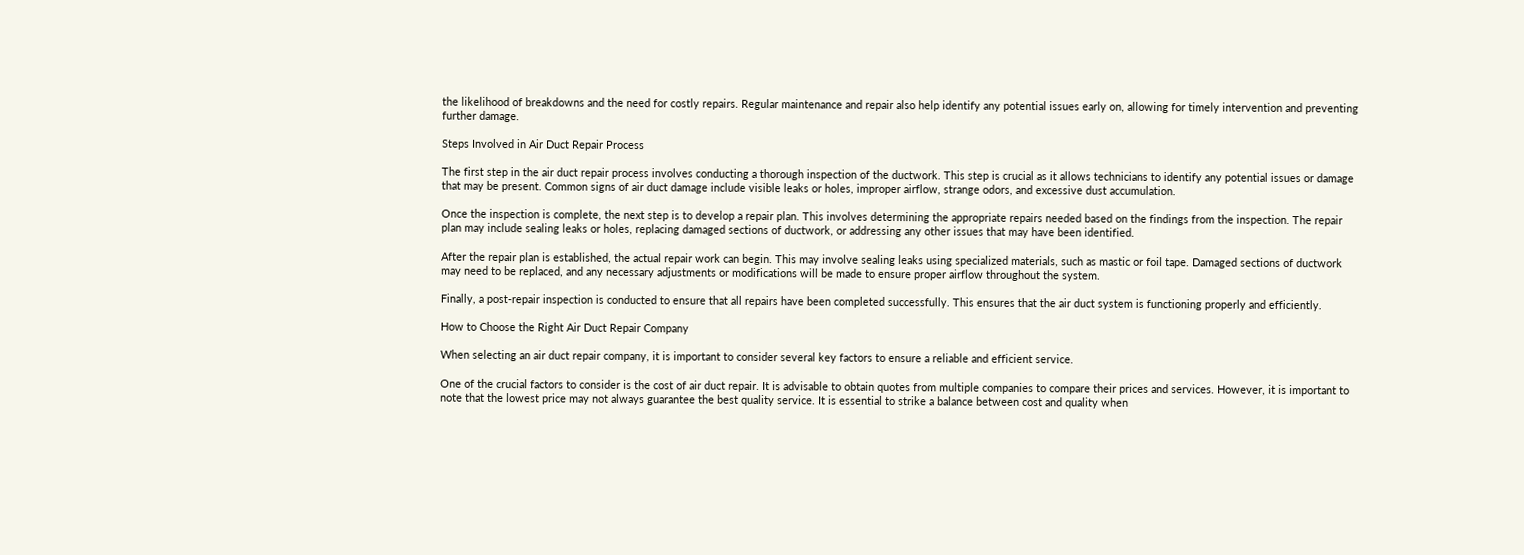the likelihood of breakdowns and the need for costly repairs. Regular maintenance and repair also help identify any potential issues early on, allowing for timely intervention and preventing further damage.

Steps Involved in Air Duct Repair Process

The first step in the air duct repair process involves conducting a thorough inspection of the ductwork. This step is crucial as it allows technicians to identify any potential issues or damage that may be present. Common signs of air duct damage include visible leaks or holes, improper airflow, strange odors, and excessive dust accumulation.

Once the inspection is complete, the next step is to develop a repair plan. This involves determining the appropriate repairs needed based on the findings from the inspection. The repair plan may include sealing leaks or holes, replacing damaged sections of ductwork, or addressing any other issues that may have been identified.

After the repair plan is established, the actual repair work can begin. This may involve sealing leaks using specialized materials, such as mastic or foil tape. Damaged sections of ductwork may need to be replaced, and any necessary adjustments or modifications will be made to ensure proper airflow throughout the system.

Finally, a post-repair inspection is conducted to ensure that all repairs have been completed successfully. This ensures that the air duct system is functioning properly and efficiently.

How to Choose the Right Air Duct Repair Company

When selecting an air duct repair company, it is important to consider several key factors to ensure a reliable and efficient service.

One of the crucial factors to consider is the cost of air duct repair. It is advisable to obtain quotes from multiple companies to compare their prices and services. However, it is important to note that the lowest price may not always guarantee the best quality service. It is essential to strike a balance between cost and quality when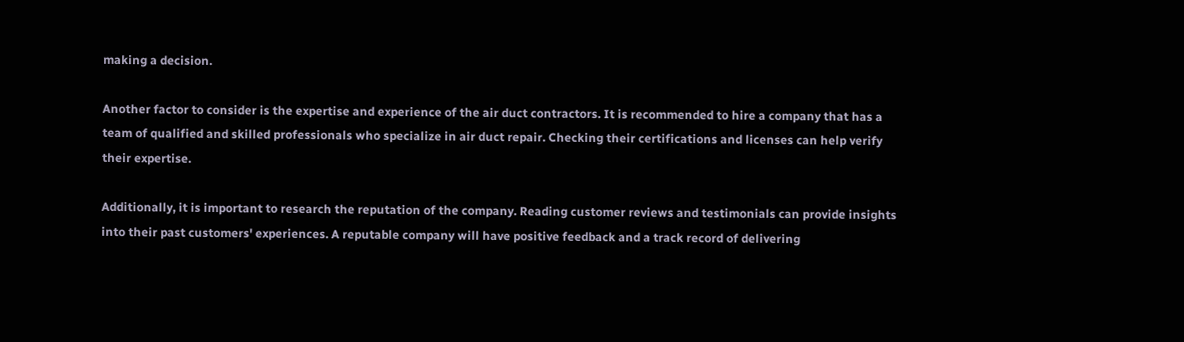making a decision.

Another factor to consider is the expertise and experience of the air duct contractors. It is recommended to hire a company that has a team of qualified and skilled professionals who specialize in air duct repair. Checking their certifications and licenses can help verify their expertise.

Additionally, it is important to research the reputation of the company. Reading customer reviews and testimonials can provide insights into their past customers' experiences. A reputable company will have positive feedback and a track record of delivering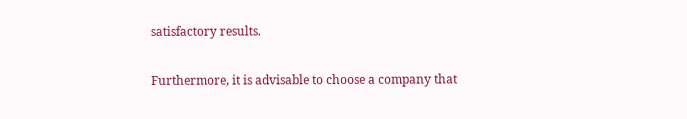satisfactory results.

Furthermore, it is advisable to choose a company that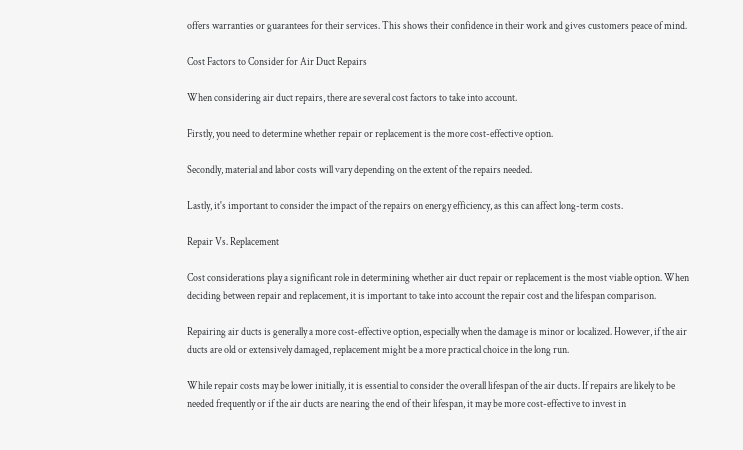offers warranties or guarantees for their services. This shows their confidence in their work and gives customers peace of mind.

Cost Factors to Consider for Air Duct Repairs

When considering air duct repairs, there are several cost factors to take into account.

Firstly, you need to determine whether repair or replacement is the more cost-effective option.

Secondly, material and labor costs will vary depending on the extent of the repairs needed.

Lastly, it's important to consider the impact of the repairs on energy efficiency, as this can affect long-term costs.

Repair Vs. Replacement

Cost considerations play a significant role in determining whether air duct repair or replacement is the most viable option. When deciding between repair and replacement, it is important to take into account the repair cost and the lifespan comparison.

Repairing air ducts is generally a more cost-effective option, especially when the damage is minor or localized. However, if the air ducts are old or extensively damaged, replacement might be a more practical choice in the long run.

While repair costs may be lower initially, it is essential to consider the overall lifespan of the air ducts. If repairs are likely to be needed frequently or if the air ducts are nearing the end of their lifespan, it may be more cost-effective to invest in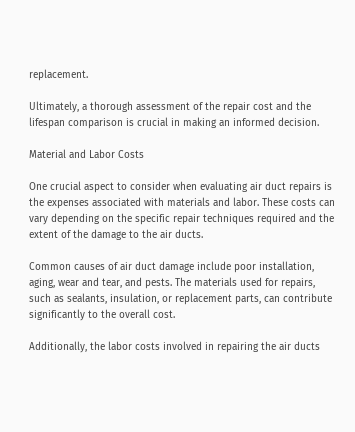replacement.

Ultimately, a thorough assessment of the repair cost and the lifespan comparison is crucial in making an informed decision.

Material and Labor Costs

One crucial aspect to consider when evaluating air duct repairs is the expenses associated with materials and labor. These costs can vary depending on the specific repair techniques required and the extent of the damage to the air ducts.

Common causes of air duct damage include poor installation, aging, wear and tear, and pests. The materials used for repairs, such as sealants, insulation, or replacement parts, can contribute significantly to the overall cost.

Additionally, the labor costs involved in repairing the air ducts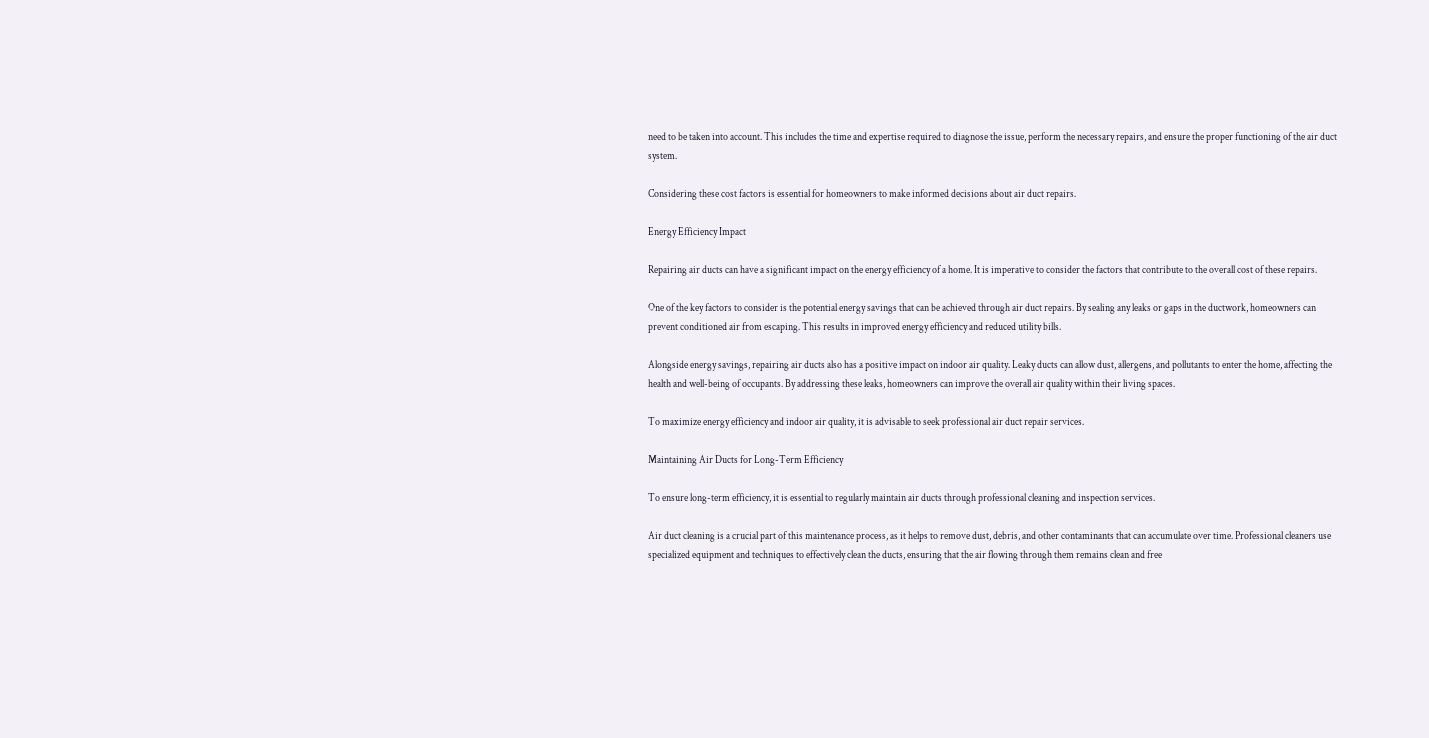need to be taken into account. This includes the time and expertise required to diagnose the issue, perform the necessary repairs, and ensure the proper functioning of the air duct system.

Considering these cost factors is essential for homeowners to make informed decisions about air duct repairs.

Energy Efficiency Impact

Repairing air ducts can have a significant impact on the energy efficiency of a home. It is imperative to consider the factors that contribute to the overall cost of these repairs.

One of the key factors to consider is the potential energy savings that can be achieved through air duct repairs. By sealing any leaks or gaps in the ductwork, homeowners can prevent conditioned air from escaping. This results in improved energy efficiency and reduced utility bills.

Alongside energy savings, repairing air ducts also has a positive impact on indoor air quality. Leaky ducts can allow dust, allergens, and pollutants to enter the home, affecting the health and well-being of occupants. By addressing these leaks, homeowners can improve the overall air quality within their living spaces.

To maximize energy efficiency and indoor air quality, it is advisable to seek professional air duct repair services.

Maintaining Air Ducts for Long-Term Efficiency

To ensure long-term efficiency, it is essential to regularly maintain air ducts through professional cleaning and inspection services.

Air duct cleaning is a crucial part of this maintenance process, as it helps to remove dust, debris, and other contaminants that can accumulate over time. Professional cleaners use specialized equipment and techniques to effectively clean the ducts, ensuring that the air flowing through them remains clean and free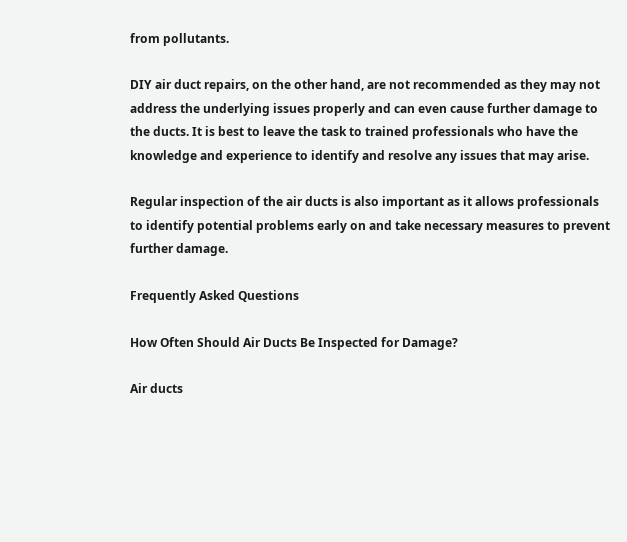from pollutants.

DIY air duct repairs, on the other hand, are not recommended as they may not address the underlying issues properly and can even cause further damage to the ducts. It is best to leave the task to trained professionals who have the knowledge and experience to identify and resolve any issues that may arise.

Regular inspection of the air ducts is also important as it allows professionals to identify potential problems early on and take necessary measures to prevent further damage.

Frequently Asked Questions

How Often Should Air Ducts Be Inspected for Damage?

Air ducts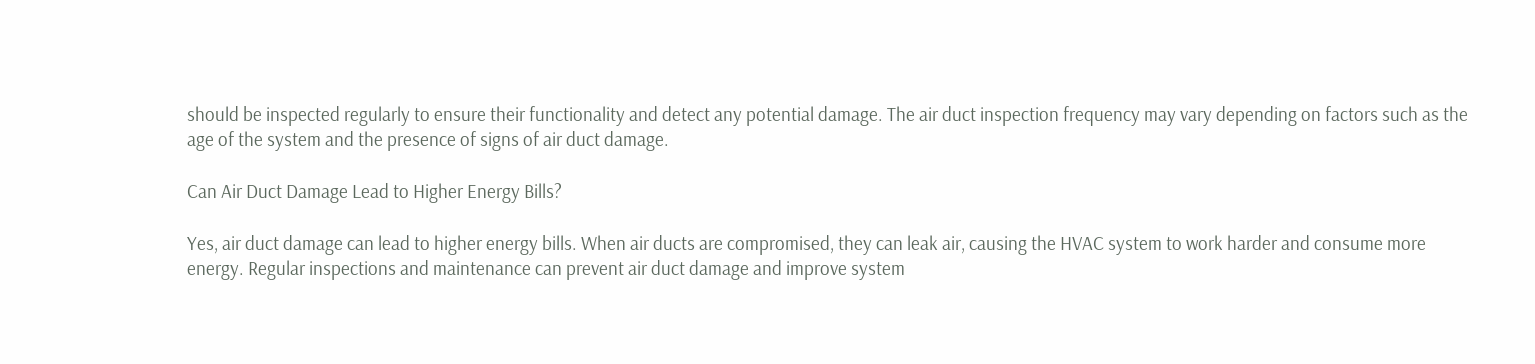should be inspected regularly to ensure their functionality and detect any potential damage. The air duct inspection frequency may vary depending on factors such as the age of the system and the presence of signs of air duct damage.

Can Air Duct Damage Lead to Higher Energy Bills?

Yes, air duct damage can lead to higher energy bills. When air ducts are compromised, they can leak air, causing the HVAC system to work harder and consume more energy. Regular inspections and maintenance can prevent air duct damage and improve system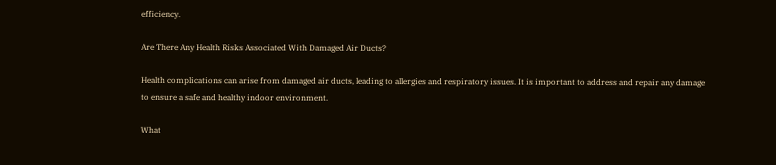efficiency.

Are There Any Health Risks Associated With Damaged Air Ducts?

Health complications can arise from damaged air ducts, leading to allergies and respiratory issues. It is important to address and repair any damage to ensure a safe and healthy indoor environment.

What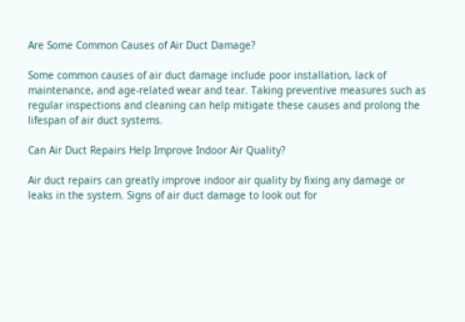Are Some Common Causes of Air Duct Damage?

Some common causes of air duct damage include poor installation, lack of maintenance, and age-related wear and tear. Taking preventive measures such as regular inspections and cleaning can help mitigate these causes and prolong the lifespan of air duct systems.

Can Air Duct Repairs Help Improve Indoor Air Quality?

Air duct repairs can greatly improve indoor air quality by fixing any damage or leaks in the system. Signs of air duct damage to look out for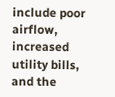include poor airflow, increased utility bills, and the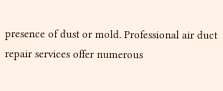presence of dust or mold. Professional air duct repair services offer numerous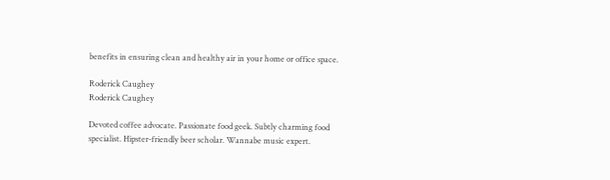benefits in ensuring clean and healthy air in your home or office space.

Roderick Caughey
Roderick Caughey

Devoted coffee advocate. Passionate food geek. Subtly charming food specialist. Hipster-friendly beer scholar. Wannabe music expert.